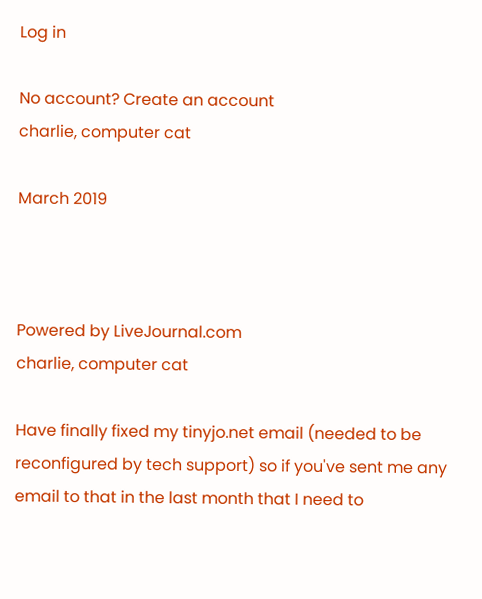Log in

No account? Create an account
charlie, computer cat

March 2019



Powered by LiveJournal.com
charlie, computer cat

Have finally fixed my tinyjo.net email (needed to be reconfigured by tech support) so if you've sent me any email to that in the last month that I need to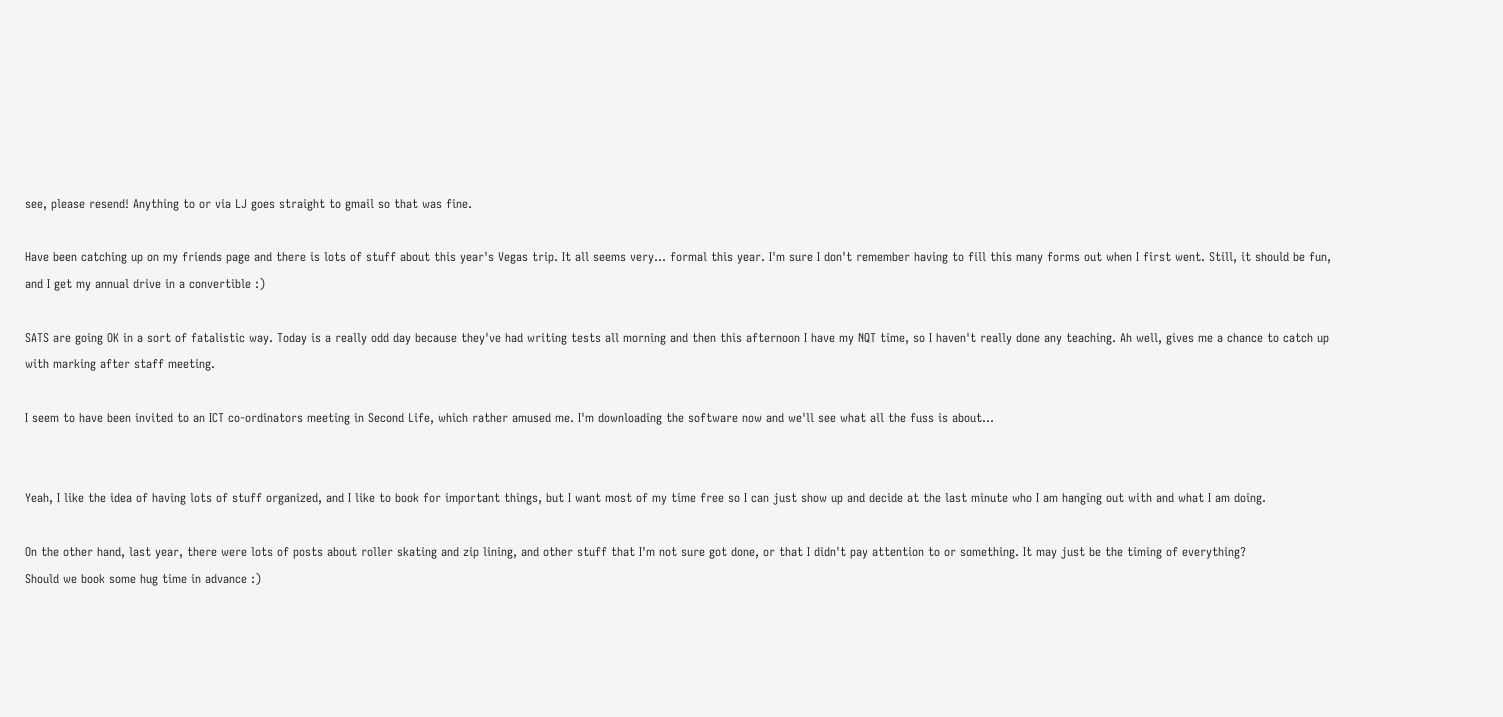see, please resend! Anything to or via LJ goes straight to gmail so that was fine.

Have been catching up on my friends page and there is lots of stuff about this year's Vegas trip. It all seems very... formal this year. I'm sure I don't remember having to fill this many forms out when I first went. Still, it should be fun, and I get my annual drive in a convertible :)

SATS are going OK in a sort of fatalistic way. Today is a really odd day because they've had writing tests all morning and then this afternoon I have my NQT time, so I haven't really done any teaching. Ah well, gives me a chance to catch up with marking after staff meeting.

I seem to have been invited to an ICT co-ordinators meeting in Second Life, which rather amused me. I'm downloading the software now and we'll see what all the fuss is about...


Yeah, I like the idea of having lots of stuff organized, and I like to book for important things, but I want most of my time free so I can just show up and decide at the last minute who I am hanging out with and what I am doing.

On the other hand, last year, there were lots of posts about roller skating and zip lining, and other stuff that I'm not sure got done, or that I didn't pay attention to or something. It may just be the timing of everything?
Should we book some hug time in advance :)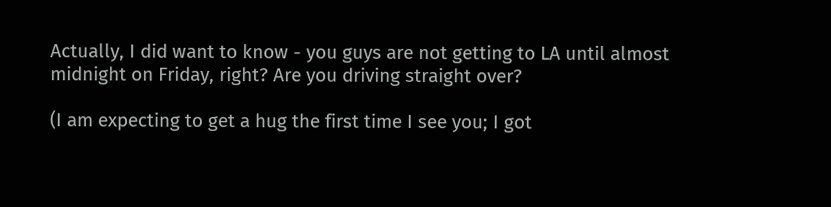Actually, I did want to know - you guys are not getting to LA until almost midnight on Friday, right? Are you driving straight over?

(I am expecting to get a hug the first time I see you; I got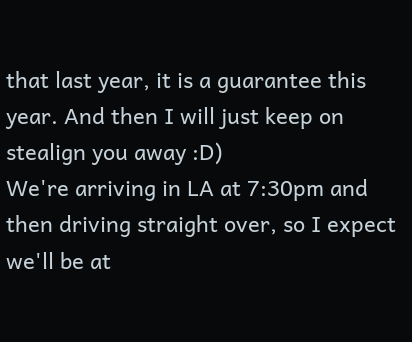that last year, it is a guarantee this year. And then I will just keep on stealign you away :D)
We're arriving in LA at 7:30pm and then driving straight over, so I expect we'll be at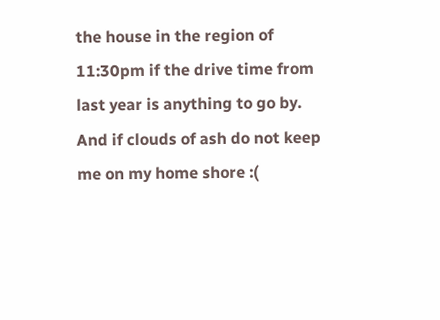the house in the region of 11:30pm if the drive time from last year is anything to go by. And if clouds of ash do not keep me on my home shore :(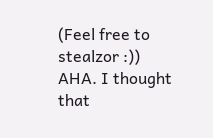(Feel free to stealzor :))
AHA. I thought that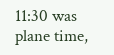11:30 was plane time,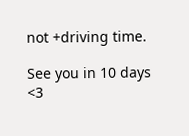not +driving time.

See you in 10 days <3